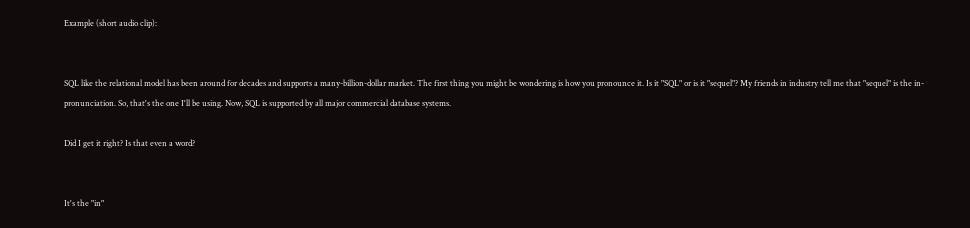Example (short audio clip):


SQL like the relational model has been around for decades and supports a many-billion-dollar market. The first thing you might be wondering is how you pronounce it. Is it "SQL" or is it "sequel"? My friends in industry tell me that "sequel" is the in-pronunciation. So, that's the one I'll be using. Now, SQL is supported by all major commercial database systems.

Did I get it right? Is that even a word?


It's the "in"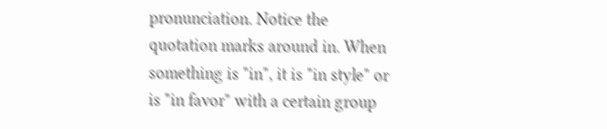pronunciation. Notice the quotation marks around in. When something is "in", it is "in style" or is "in favor" with a certain group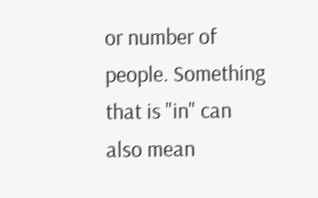or number of people. Something that is "in" can also mean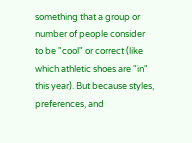something that a group or number of people consider to be "cool" or correct (like which athletic shoes are "in" this year). But because styles, preferences, and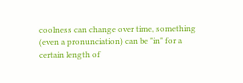coolness can change over time, something (even a pronunciation) can be "in" for a certain length of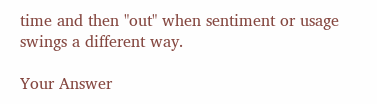time and then "out" when sentiment or usage swings a different way.

Your Answer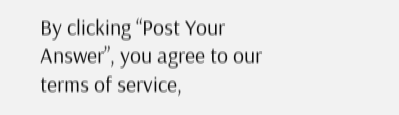By clicking “Post Your Answer”, you agree to our terms of service,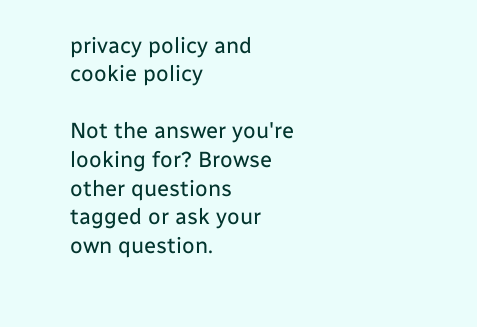privacy policy and cookie policy

Not the answer you're looking for? Browse other questions tagged or ask your own question.